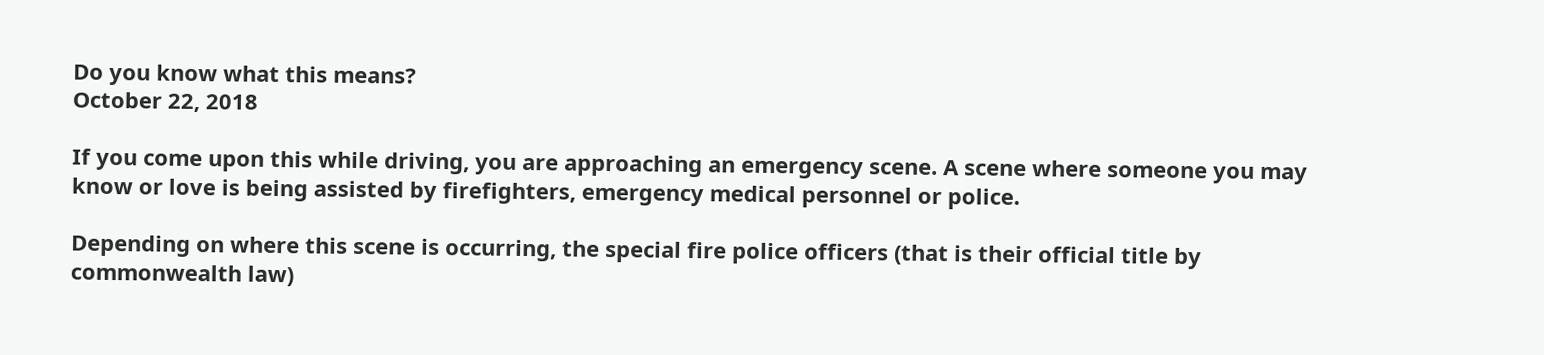Do you know what this means?
October 22, 2018

If you come upon this while driving, you are approaching an emergency scene. A scene where someone you may know or love is being assisted by firefighters, emergency medical personnel or police.

Depending on where this scene is occurring, the special fire police officers (that is their official title by commonwealth law)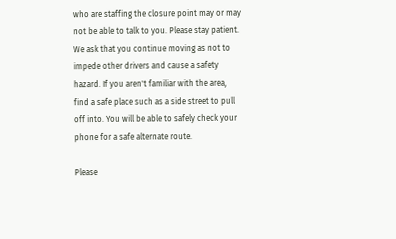who are staffing the closure point may or may not be able to talk to you. Please stay patient. We ask that you continue moving as not to impede other drivers and cause a safety hazard. If you aren't familiar with the area, find a safe place such as a side street to pull off into. You will be able to safely check your phone for a safe alternate route.

Please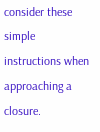consider these simple instructions when approaching a closure.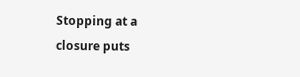Stopping at a closure puts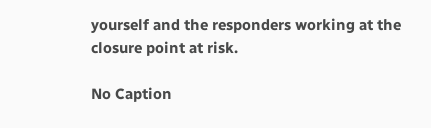yourself and the responders working at the closure point at risk.

No Caption